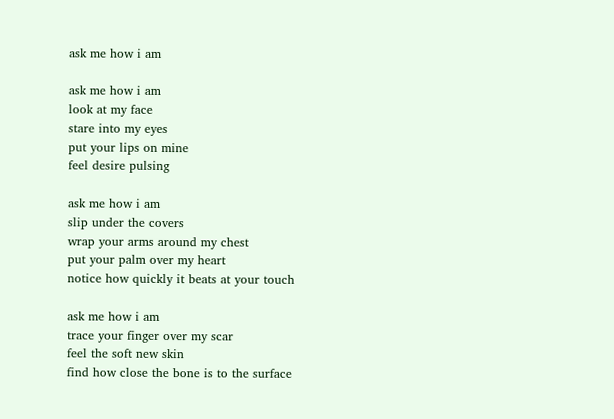ask me how i am

ask me how i am
look at my face
stare into my eyes
put your lips on mine
feel desire pulsing

ask me how i am
slip under the covers
wrap your arms around my chest
put your palm over my heart
notice how quickly it beats at your touch

ask me how i am
trace your finger over my scar
feel the soft new skin
find how close the bone is to the surface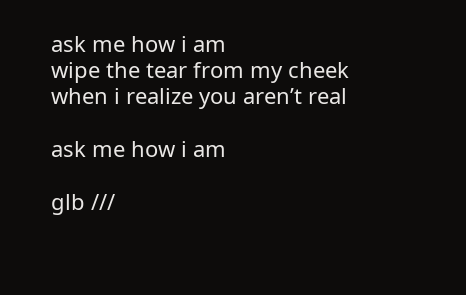ask me how i am
wipe the tear from my cheek
when i realize you aren’t real

ask me how i am

glb ///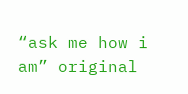“ask me how i am” original